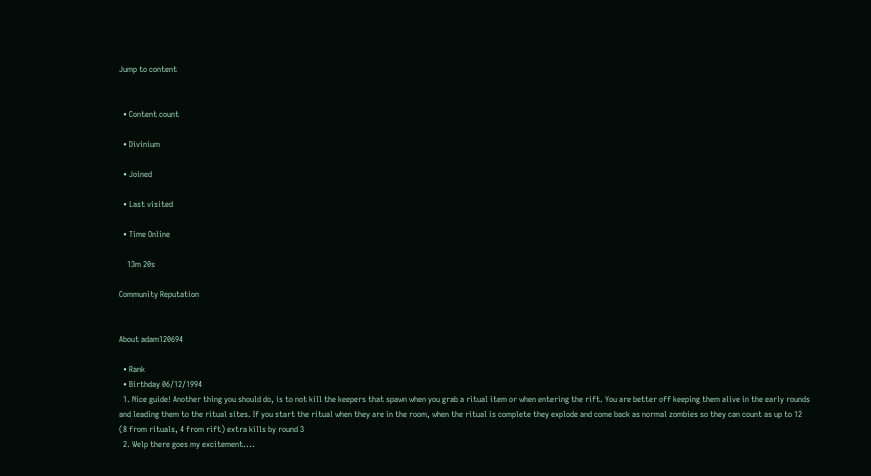Jump to content


  • Content count

  • Divinium

  • Joined

  • Last visited

  • Time Online

    13m 20s

Community Reputation


About adam120694

  • Rank
  • Birthday 06/12/1994
  1. Nice guide! Another thing you should do, is to not kill the keepers that spawn when you grab a ritual item or when entering the rift. You are better off keeping them alive in the early rounds and leading them to the ritual sites. If you start the ritual when they are in the room, when the ritual is complete they explode and come back as normal zombies so they can count as up to 12 (8 from rituals, 4 from rift) extra kills by round 3
  2. Welp there goes my excitement....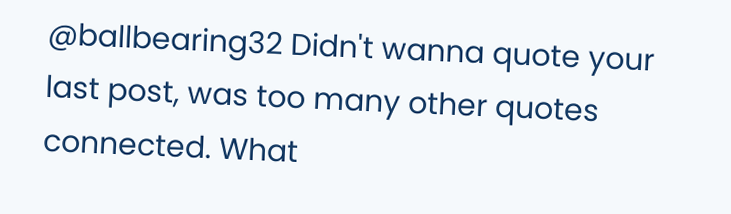@ballbearing32 Didn't wanna quote your last post, was too many other quotes connected. What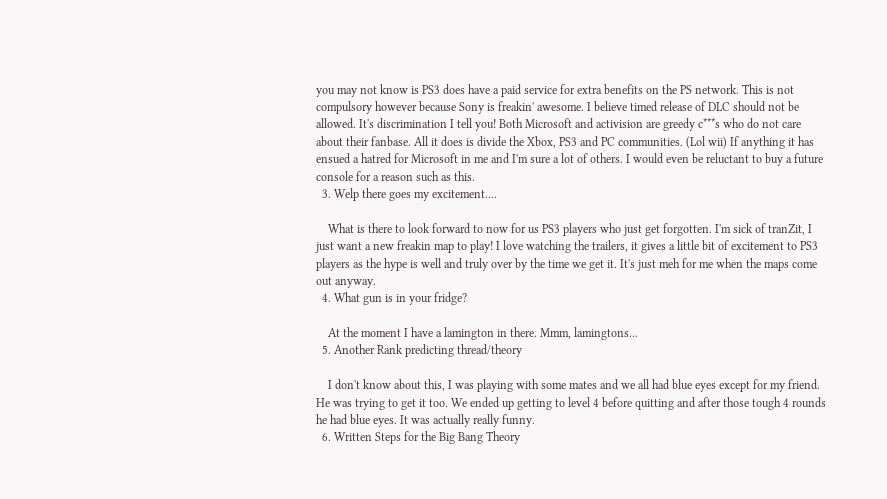you may not know is PS3 does have a paid service for extra benefits on the PS network. This is not compulsory however because Sony is freakin' awesome. I believe timed release of DLC should not be allowed. It's discrimination I tell you! Both Microsoft and activision are greedy c***s who do not care about their fanbase. All it does is divide the Xbox, PS3 and PC communities. (Lol wii) If anything it has ensued a hatred for Microsoft in me and I'm sure a lot of others. I would even be reluctant to buy a future console for a reason such as this.
  3. Welp there goes my excitement....

    What is there to look forward to now for us PS3 players who just get forgotten. I'm sick of tranZit, I just want a new freakin map to play! I love watching the trailers, it gives a little bit of excitement to PS3 players as the hype is well and truly over by the time we get it. It's just meh for me when the maps come out anyway.
  4. What gun is in your fridge?

    At the moment I have a lamington in there. Mmm, lamingtons...
  5. Another Rank predicting thread/theory

    I don't know about this, I was playing with some mates and we all had blue eyes except for my friend. He was trying to get it too. We ended up getting to level 4 before quitting and after those tough 4 rounds he had blue eyes. It was actually really funny.
  6. Written Steps for the Big Bang Theory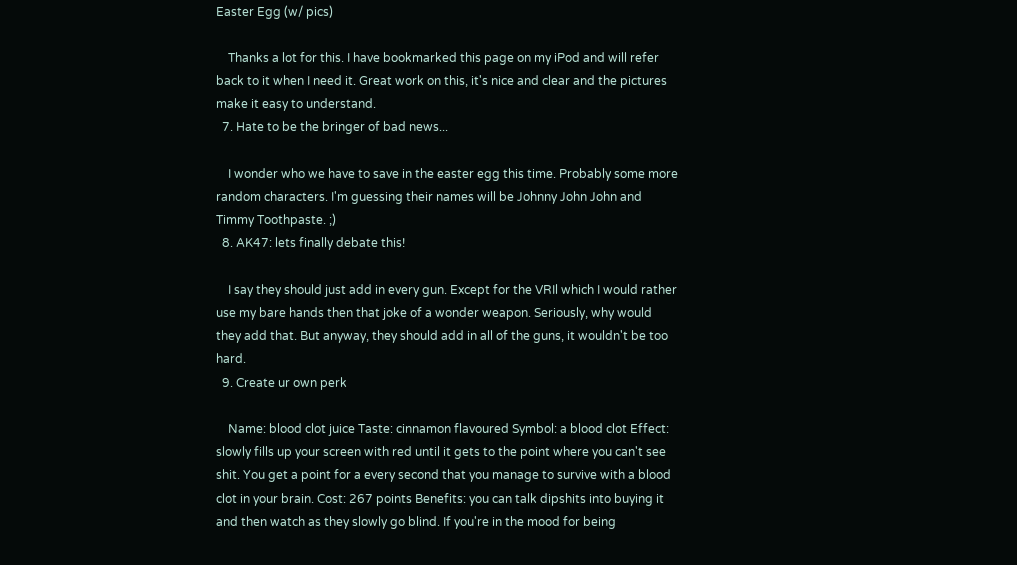Easter Egg (w/ pics)

    Thanks a lot for this. I have bookmarked this page on my iPod and will refer back to it when I need it. Great work on this, it's nice and clear and the pictures make it easy to understand.
  7. Hate to be the bringer of bad news...

    I wonder who we have to save in the easter egg this time. Probably some more random characters. I'm guessing their names will be Johnny John John and Timmy Toothpaste. ;)
  8. AK47: lets finally debate this!

    I say they should just add in every gun. Except for the VRIl which I would rather use my bare hands then that joke of a wonder weapon. Seriously, why would they add that. But anyway, they should add in all of the guns, it wouldn't be too hard.
  9. Create ur own perk

    Name: blood clot juice Taste: cinnamon flavoured Symbol: a blood clot Effect: slowly fills up your screen with red until it gets to the point where you can't see shit. You get a point for a every second that you manage to survive with a blood clot in your brain. Cost: 267 points Benefits: you can talk dipshits into buying it and then watch as they slowly go blind. If you're in the mood for being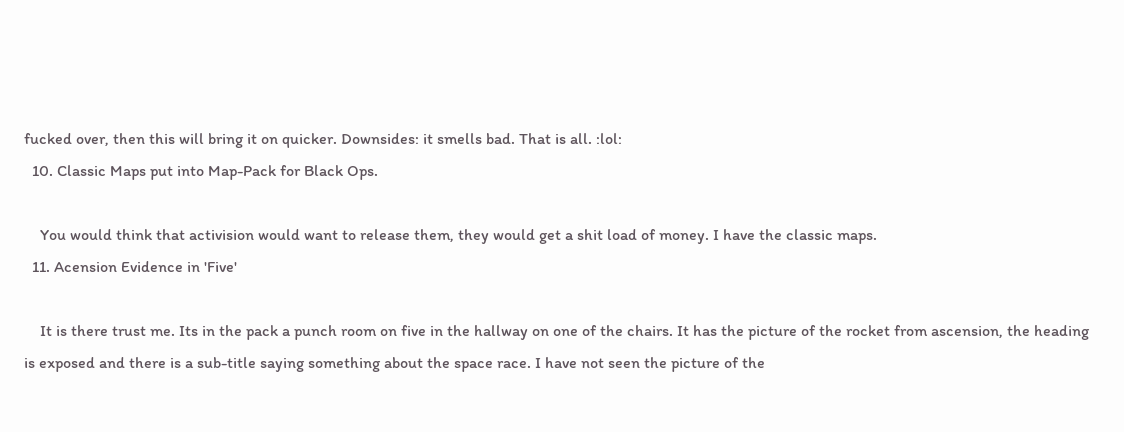fucked over, then this will bring it on quicker. Downsides: it smells bad. That is all. :lol:
  10. Classic Maps put into Map-Pack for Black Ops.

    You would think that activision would want to release them, they would get a shit load of money. I have the classic maps.
  11. Acension Evidence in 'Five'

    It is there trust me. Its in the pack a punch room on five in the hallway on one of the chairs. It has the picture of the rocket from ascension, the heading is exposed and there is a sub-title saying something about the space race. I have not seen the picture of the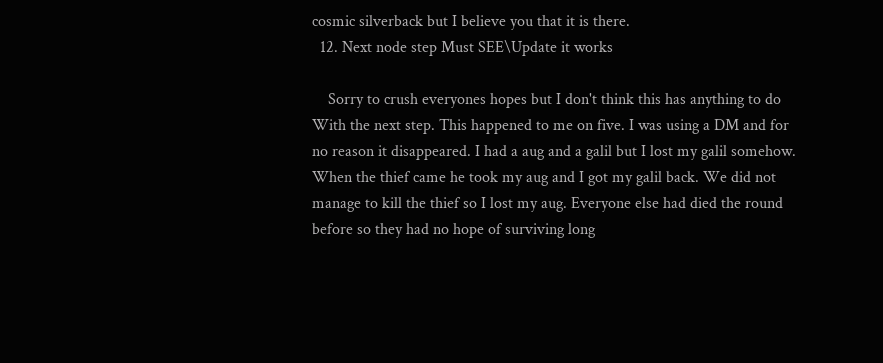cosmic silverback but I believe you that it is there.
  12. Next node step Must SEE\Update it works

    Sorry to crush everyones hopes but I don't think this has anything to do With the next step. This happened to me on five. I was using a DM and for no reason it disappeared. I had a aug and a galil but I lost my galil somehow. When the thief came he took my aug and I got my galil back. We did not manage to kill the thief so I lost my aug. Everyone else had died the round before so they had no hope of surviving long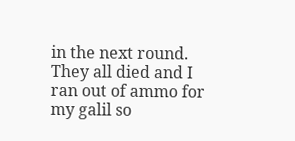in the next round. They all died and I ran out of ammo for my galil so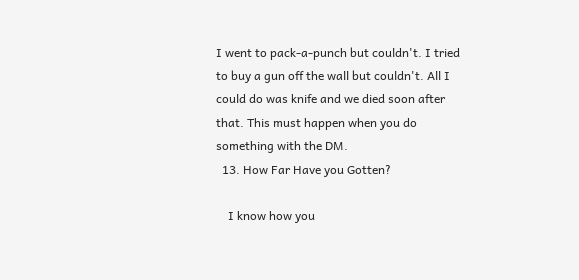I went to pack-a-punch but couldn't. I tried to buy a gun off the wall but couldn't. All I could do was knife and we died soon after that. This must happen when you do something with the DM.
  13. How Far Have you Gotten?

    I know how you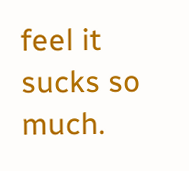feel it sucks so much.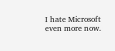I hate Microsoft even more now.